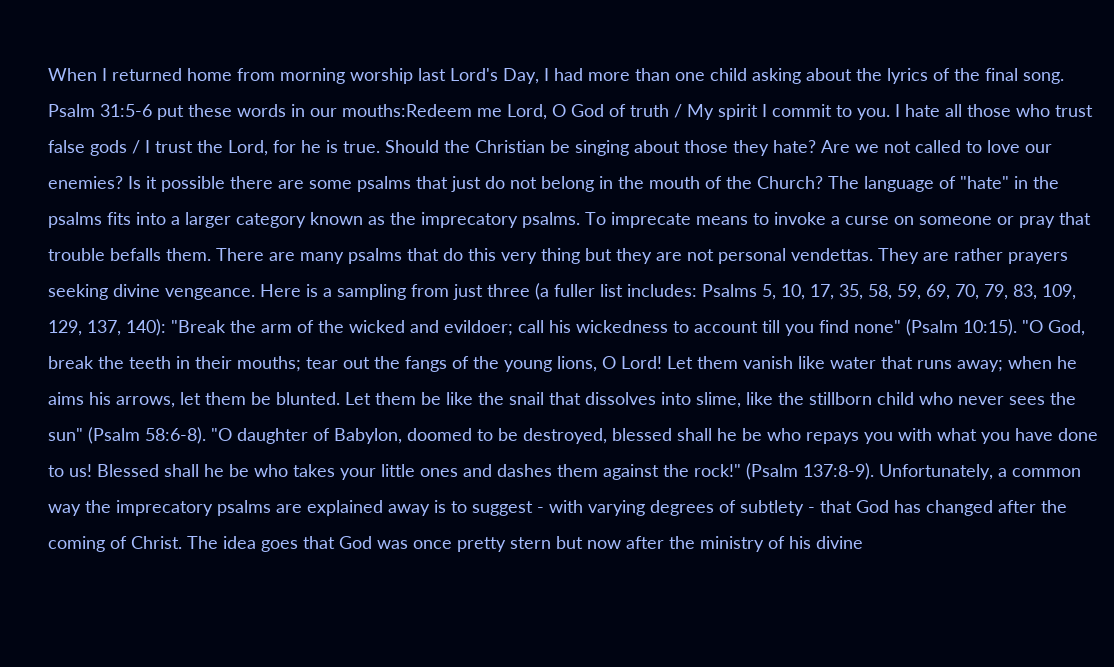When I returned home from morning worship last Lord's Day, I had more than one child asking about the lyrics of the final song. Psalm 31:5-6 put these words in our mouths:Redeem me Lord, O God of truth / My spirit I commit to you. I hate all those who trust false gods / I trust the Lord, for he is true. Should the Christian be singing about those they hate? Are we not called to love our enemies? Is it possible there are some psalms that just do not belong in the mouth of the Church? The language of "hate" in the psalms fits into a larger category known as the imprecatory psalms. To imprecate means to invoke a curse on someone or pray that trouble befalls them. There are many psalms that do this very thing but they are not personal vendettas. They are rather prayers seeking divine vengeance. Here is a sampling from just three (a fuller list includes: Psalms 5, 10, 17, 35, 58, 59, 69, 70, 79, 83, 109, 129, 137, 140): "Break the arm of the wicked and evildoer; call his wickedness to account till you find none" (Psalm 10:15). "O God, break the teeth in their mouths; tear out the fangs of the young lions, O Lord! Let them vanish like water that runs away; when he aims his arrows, let them be blunted. Let them be like the snail that dissolves into slime, like the stillborn child who never sees the sun" (Psalm 58:6-8). "O daughter of Babylon, doomed to be destroyed, blessed shall he be who repays you with what you have done to us! Blessed shall he be who takes your little ones and dashes them against the rock!" (Psalm 137:8-9). Unfortunately, a common way the imprecatory psalms are explained away is to suggest - with varying degrees of subtlety - that God has changed after the coming of Christ. The idea goes that God was once pretty stern but now after the ministry of his divine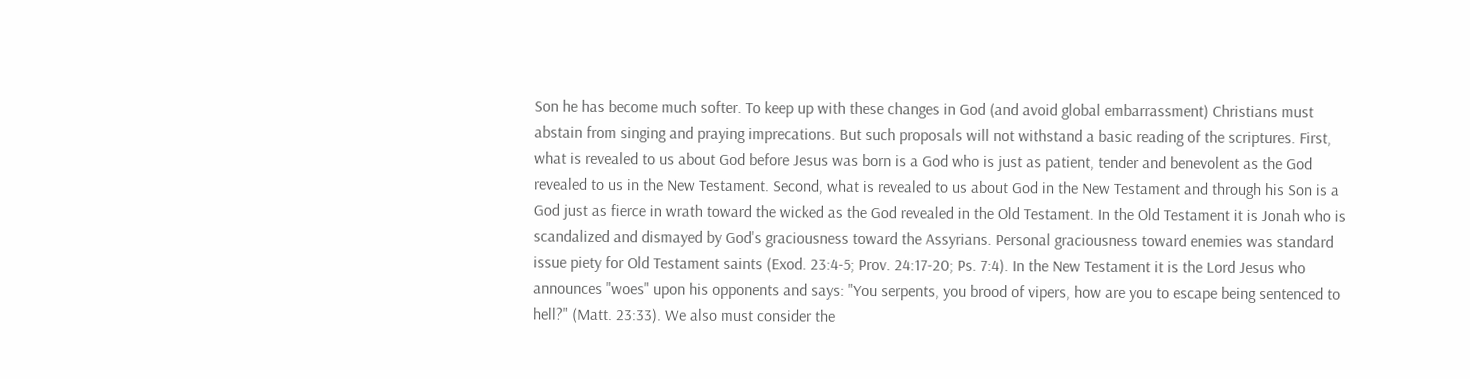Son he has become much softer. To keep up with these changes in God (and avoid global embarrassment) Christians must abstain from singing and praying imprecations. But such proposals will not withstand a basic reading of the scriptures. First, what is revealed to us about God before Jesus was born is a God who is just as patient, tender and benevolent as the God revealed to us in the New Testament. Second, what is revealed to us about God in the New Testament and through his Son is a God just as fierce in wrath toward the wicked as the God revealed in the Old Testament. In the Old Testament it is Jonah who is scandalized and dismayed by God's graciousness toward the Assyrians. Personal graciousness toward enemies was standard issue piety for Old Testament saints (Exod. 23:4-5; Prov. 24:17-20; Ps. 7:4). In the New Testament it is the Lord Jesus who announces "woes" upon his opponents and says: "You serpents, you brood of vipers, how are you to escape being sentenced to hell?" (Matt. 23:33). We also must consider the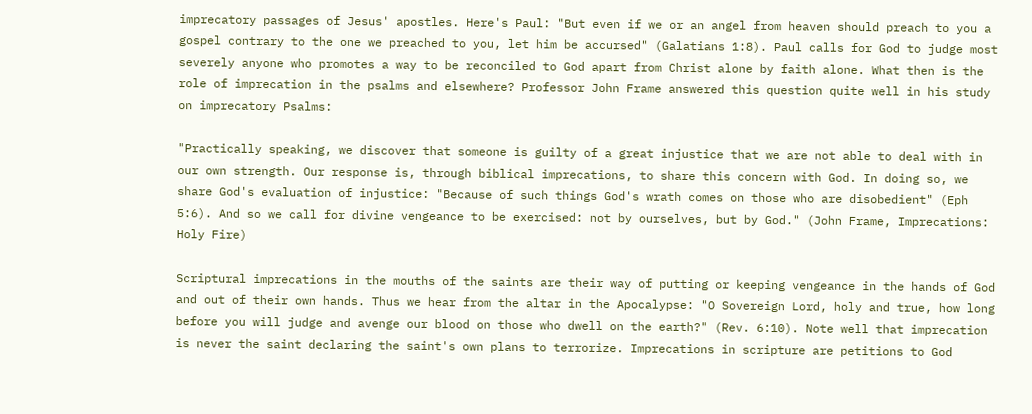imprecatory passages of Jesus' apostles. Here's Paul: "But even if we or an angel from heaven should preach to you a gospel contrary to the one we preached to you, let him be accursed" (Galatians 1:8). Paul calls for God to judge most severely anyone who promotes a way to be reconciled to God apart from Christ alone by faith alone. What then is the role of imprecation in the psalms and elsewhere? Professor John Frame answered this question quite well in his study on imprecatory Psalms:

"Practically speaking, we discover that someone is guilty of a great injustice that we are not able to deal with in our own strength. Our response is, through biblical imprecations, to share this concern with God. In doing so, we share God's evaluation of injustice: "Because of such things God's wrath comes on those who are disobedient" (Eph 5:6). And so we call for divine vengeance to be exercised: not by ourselves, but by God." (John Frame, Imprecations: Holy Fire)

Scriptural imprecations in the mouths of the saints are their way of putting or keeping vengeance in the hands of God and out of their own hands. Thus we hear from the altar in the Apocalypse: "O Sovereign Lord, holy and true, how long before you will judge and avenge our blood on those who dwell on the earth?" (Rev. 6:10). Note well that imprecation is never the saint declaring the saint's own plans to terrorize. Imprecations in scripture are petitions to God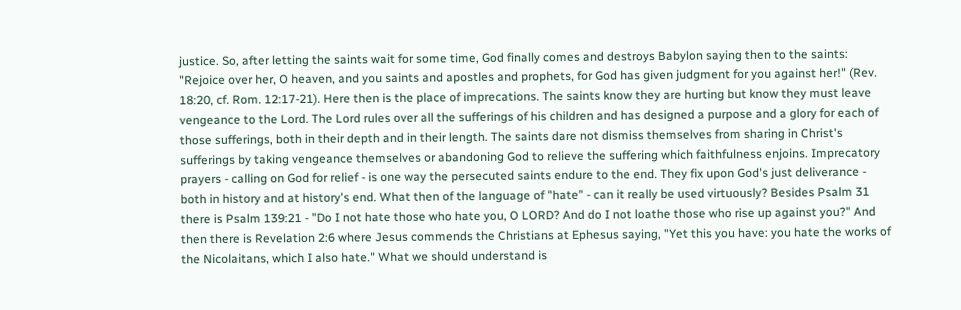justice. So, after letting the saints wait for some time, God finally comes and destroys Babylon saying then to the saints: "Rejoice over her, O heaven, and you saints and apostles and prophets, for God has given judgment for you against her!" (Rev. 18:20, cf. Rom. 12:17-21). Here then is the place of imprecations. The saints know they are hurting but know they must leave vengeance to the Lord. The Lord rules over all the sufferings of his children and has designed a purpose and a glory for each of those sufferings, both in their depth and in their length. The saints dare not dismiss themselves from sharing in Christ's sufferings by taking vengeance themselves or abandoning God to relieve the suffering which faithfulness enjoins. Imprecatory prayers - calling on God for relief - is one way the persecuted saints endure to the end. They fix upon God's just deliverance - both in history and at history's end. What then of the language of "hate" - can it really be used virtuously? Besides Psalm 31 there is Psalm 139:21 - "Do I not hate those who hate you, O LORD? And do I not loathe those who rise up against you?" And then there is Revelation 2:6 where Jesus commends the Christians at Ephesus saying, "Yet this you have: you hate the works of the Nicolaitans, which I also hate." What we should understand is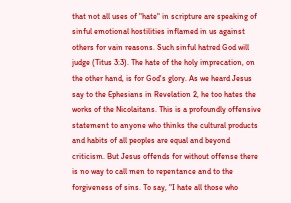that not all uses of "hate" in scripture are speaking of sinful emotional hostilities inflamed in us against others for vain reasons. Such sinful hatred God will judge (Titus 3:3). The hate of the holy imprecation, on the other hand, is for God's glory. As we heard Jesus say to the Ephesians in Revelation 2, he too hates the works of the Nicolaitans. This is a profoundly offensive statement to anyone who thinks the cultural products and habits of all peoples are equal and beyond criticism. But Jesus offends for without offense there is no way to call men to repentance and to the forgiveness of sins. To say, "I hate all those who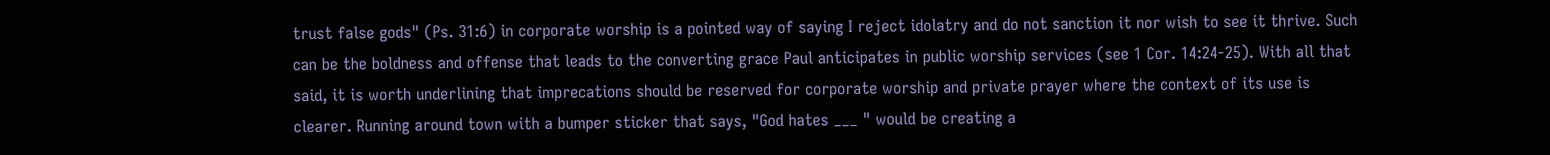trust false gods" (Ps. 31:6) in corporate worship is a pointed way of saying I reject idolatry and do not sanction it nor wish to see it thrive. Such can be the boldness and offense that leads to the converting grace Paul anticipates in public worship services (see 1 Cor. 14:24-25). With all that said, it is worth underlining that imprecations should be reserved for corporate worship and private prayer where the context of its use is clearer. Running around town with a bumper sticker that says, "God hates ___ " would be creating a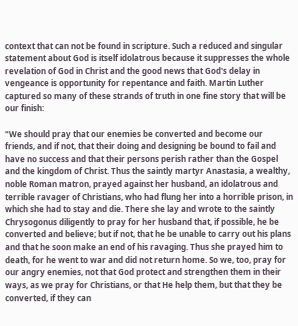context that can not be found in scripture. Such a reduced and singular statement about God is itself idolatrous because it suppresses the whole revelation of God in Christ and the good news that God's delay in vengeance is opportunity for repentance and faith. Martin Luther captured so many of these strands of truth in one fine story that will be our finish:

"We should pray that our enemies be converted and become our friends, and if not, that their doing and designing be bound to fail and have no success and that their persons perish rather than the Gospel and the kingdom of Christ. Thus the saintly martyr Anastasia, a wealthy, noble Roman matron, prayed against her husband, an idolatrous and terrible ravager of Christians, who had flung her into a horrible prison, in which she had to stay and die. There she lay and wrote to the saintly Chrysogonus diligently to pray for her husband that, if possible, he be converted and believe; but if not, that he be unable to carry out his plans and that he soon make an end of his ravaging. Thus she prayed him to death, for he went to war and did not return home. So we, too, pray for our angry enemies, not that God protect and strengthen them in their ways, as we pray for Christians, or that He help them, but that they be converted, if they can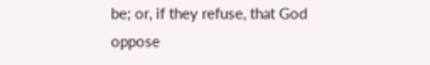be; or, if they refuse, that God oppose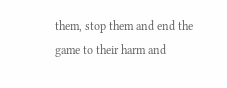them, stop them and end the game to their harm and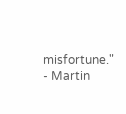misfortune."  - Martin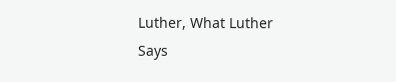Luther, What Luther Says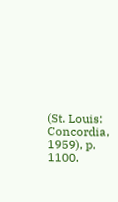(St. Louis: Concordia, 1959), p. 1100.